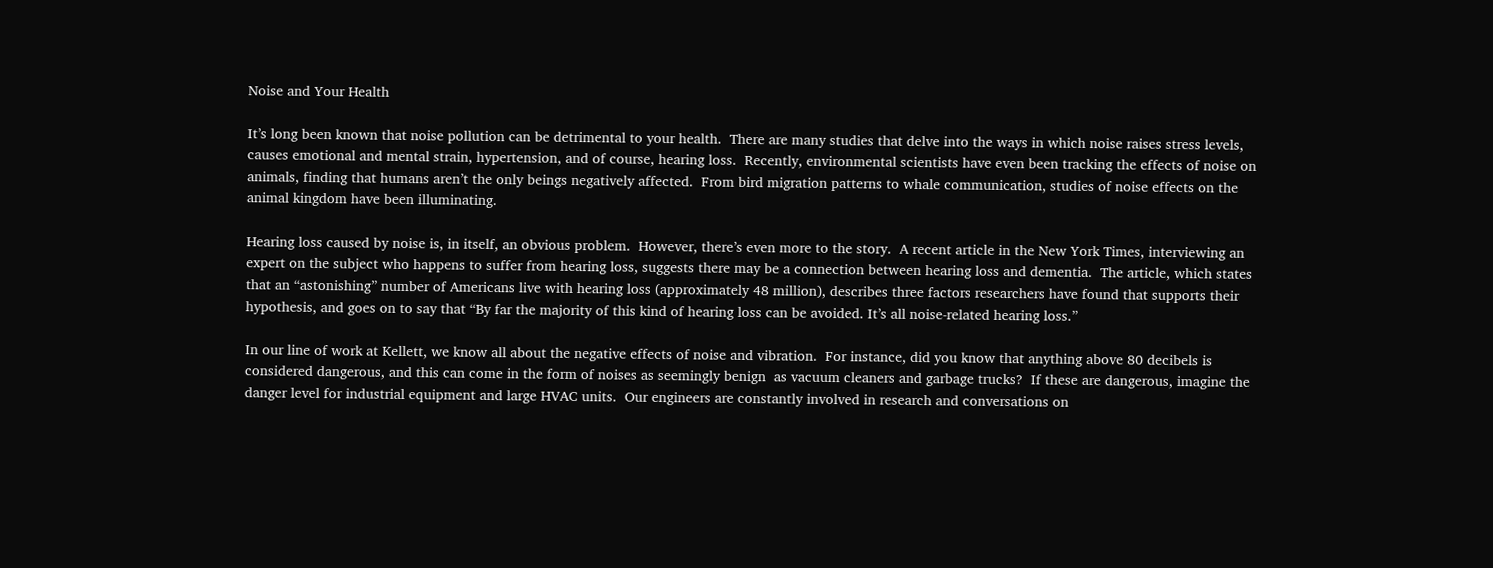Noise and Your Health

It’s long been known that noise pollution can be detrimental to your health.  There are many studies that delve into the ways in which noise raises stress levels, causes emotional and mental strain, hypertension, and of course, hearing loss.  Recently, environmental scientists have even been tracking the effects of noise on animals, finding that humans aren’t the only beings negatively affected.  From bird migration patterns to whale communication, studies of noise effects on the animal kingdom have been illuminating.

Hearing loss caused by noise is, in itself, an obvious problem.  However, there’s even more to the story.  A recent article in the New York Times, interviewing an expert on the subject who happens to suffer from hearing loss, suggests there may be a connection between hearing loss and dementia.  The article, which states that an “astonishing” number of Americans live with hearing loss (approximately 48 million), describes three factors researchers have found that supports their hypothesis, and goes on to say that “By far the majority of this kind of hearing loss can be avoided. It’s all noise-related hearing loss.”

In our line of work at Kellett, we know all about the negative effects of noise and vibration.  For instance, did you know that anything above 80 decibels is considered dangerous, and this can come in the form of noises as seemingly benign  as vacuum cleaners and garbage trucks?  If these are dangerous, imagine the danger level for industrial equipment and large HVAC units.  Our engineers are constantly involved in research and conversations on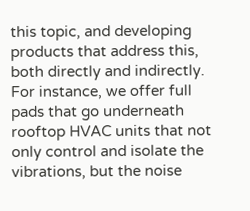this topic, and developing products that address this, both directly and indirectly.  For instance, we offer full pads that go underneath rooftop HVAC units that not only control and isolate the vibrations, but the noise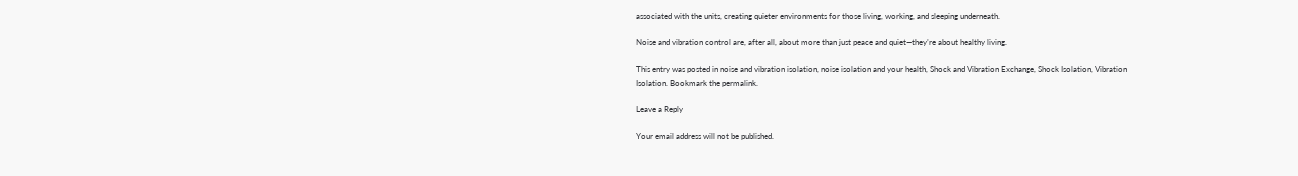associated with the units, creating quieter environments for those living, working, and sleeping underneath.

Noise and vibration control are, after all, about more than just peace and quiet—they’re about healthy living.

This entry was posted in noise and vibration isolation, noise isolation and your health, Shock and Vibration Exchange, Shock Isolation, Vibration Isolation. Bookmark the permalink.

Leave a Reply

Your email address will not be published.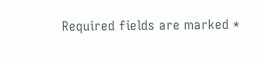Required fields are marked *